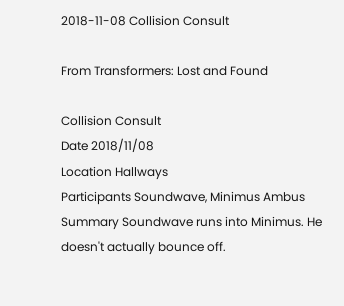2018-11-08 Collision Consult

From Transformers: Lost and Found

Collision Consult
Date 2018/11/08
Location Hallways
Participants Soundwave, Minimus Ambus
Summary Soundwave runs into Minimus. He doesn't actually bounce off.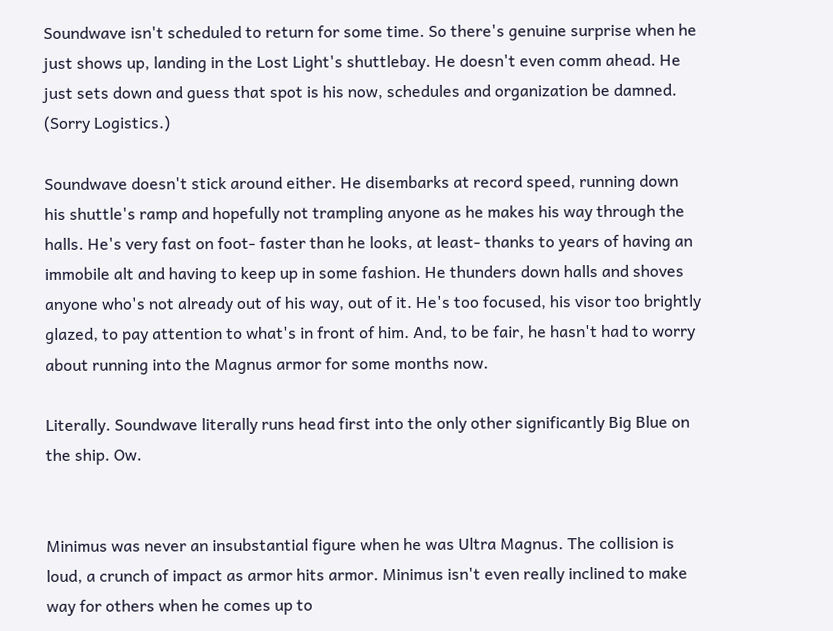Soundwave isn't scheduled to return for some time. So there's genuine surprise when he just shows up, landing in the Lost Light's shuttlebay. He doesn't even comm ahead. He just sets down and guess that spot is his now, schedules and organization be damned. (Sorry Logistics.)

Soundwave doesn't stick around either. He disembarks at record speed, running down his shuttle's ramp and hopefully not trampling anyone as he makes his way through the halls. He's very fast on foot- faster than he looks, at least- thanks to years of having an immobile alt and having to keep up in some fashion. He thunders down halls and shoves anyone who's not already out of his way, out of it. He's too focused, his visor too brightly glazed, to pay attention to what's in front of him. And, to be fair, he hasn't had to worry about running into the Magnus armor for some months now.

Literally. Soundwave literally runs head first into the only other significantly Big Blue on the ship. Ow.


Minimus was never an insubstantial figure when he was Ultra Magnus. The collision is loud, a crunch of impact as armor hits armor. Minimus isn't even really inclined to make way for others when he comes up to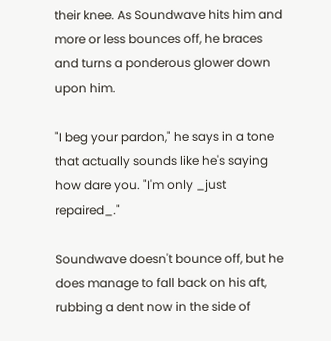their knee. As Soundwave hits him and more or less bounces off, he braces and turns a ponderous glower down upon him.

"I beg your pardon," he says in a tone that actually sounds like he's saying how dare you. "I'm only _just repaired_."

Soundwave doesn't bounce off, but he does manage to fall back on his aft, rubbing a dent now in the side of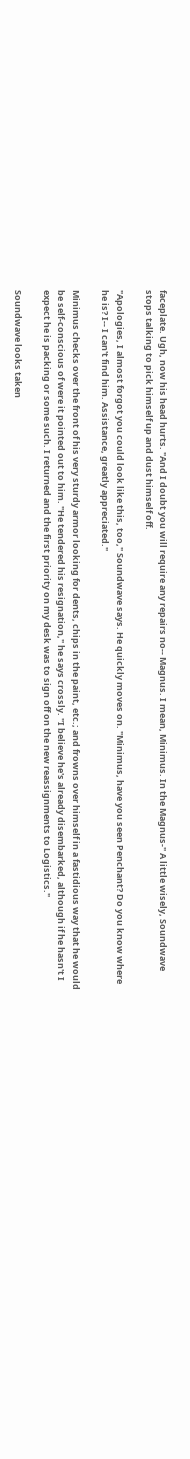faceplate. Ugh, now his head hurts. "And I doubt you will require any repairs no-- Magnus. I mean, Minimus. In the Magnus-" A little wisely, Soundwave stops talking to pick himself up and dust himself off.

"Apologies, I almost forgot you could look like this, too," Soundwave says. He quickly moves on. "Minimus, have you seen Penchant? Do you know where he is? I-- I can't find him. Assistance, greatly appreciated."

Minimus checks over the front of his very sturdy armor looking for dents, chips in the paint, etc.; and frowns over himself in a fastidious way that he would be self-conscious of were it pointed out to him. "He tendered his resignation," he says crossly. "I believe he's already disembarked, although if he hasn't I expect he is packing or some such. I returned and the first priority on my desk was to sign off on the new reassignments to Logistics."

Soundwave looks taken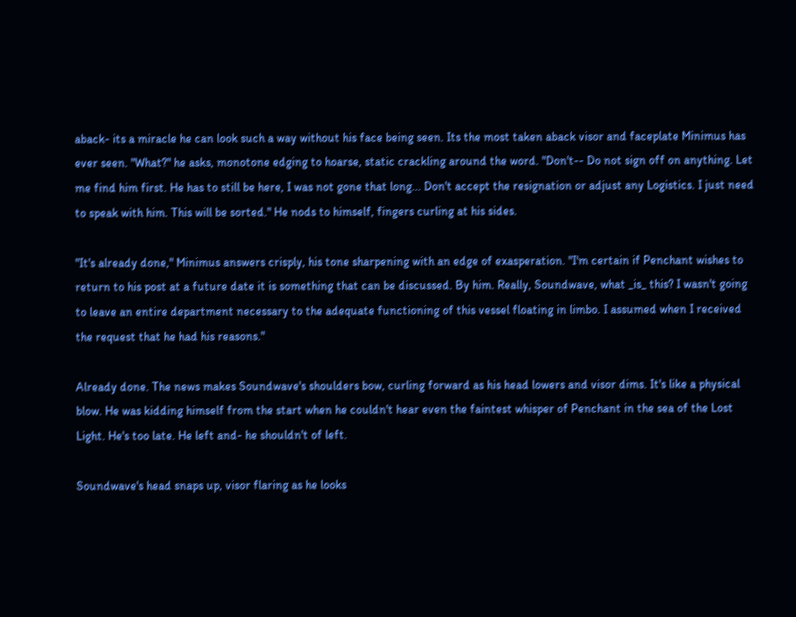aback- its a miracle he can look such a way without his face being seen. Its the most taken aback visor and faceplate Minimus has ever seen. "What?" he asks, monotone edging to hoarse, static crackling around the word. "Don't-- Do not sign off on anything. Let me find him first. He has to still be here, I was not gone that long... Don't accept the resignation or adjust any Logistics. I just need to speak with him. This will be sorted." He nods to himself, fingers curling at his sides.

"It's already done," Minimus answers crisply, his tone sharpening with an edge of exasperation. "I'm certain if Penchant wishes to return to his post at a future date it is something that can be discussed. By him. Really, Soundwave, what _is_ this? I wasn't going to leave an entire department necessary to the adequate functioning of this vessel floating in limbo. I assumed when I received the request that he had his reasons."

Already done. The news makes Soundwave's shoulders bow, curling forward as his head lowers and visor dims. It's like a physical blow. He was kidding himself from the start when he couldn't hear even the faintest whisper of Penchant in the sea of the Lost Light. He's too late. He left and- he shouldn't of left.

Soundwave's head snaps up, visor flaring as he looks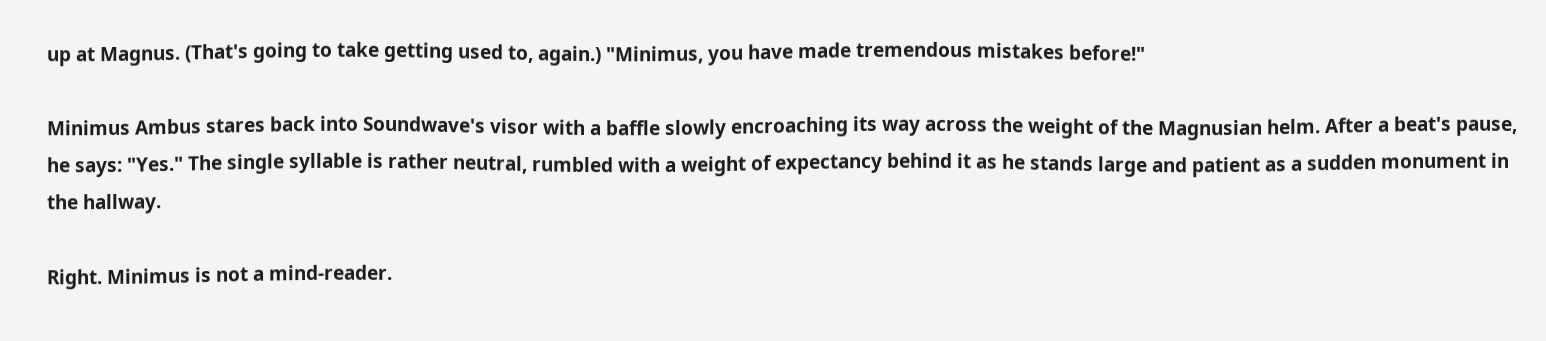up at Magnus. (That's going to take getting used to, again.) "Minimus, you have made tremendous mistakes before!"

Minimus Ambus stares back into Soundwave's visor with a baffle slowly encroaching its way across the weight of the Magnusian helm. After a beat's pause, he says: "Yes." The single syllable is rather neutral, rumbled with a weight of expectancy behind it as he stands large and patient as a sudden monument in the hallway.

Right. Minimus is not a mind-reader.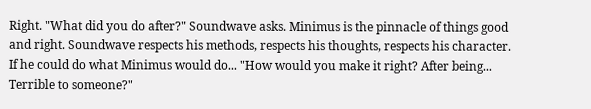Right. "What did you do after?" Soundwave asks. Minimus is the pinnacle of things good and right. Soundwave respects his methods, respects his thoughts, respects his character. If he could do what Minimus would do... "How would you make it right? After being... Terrible to someone?"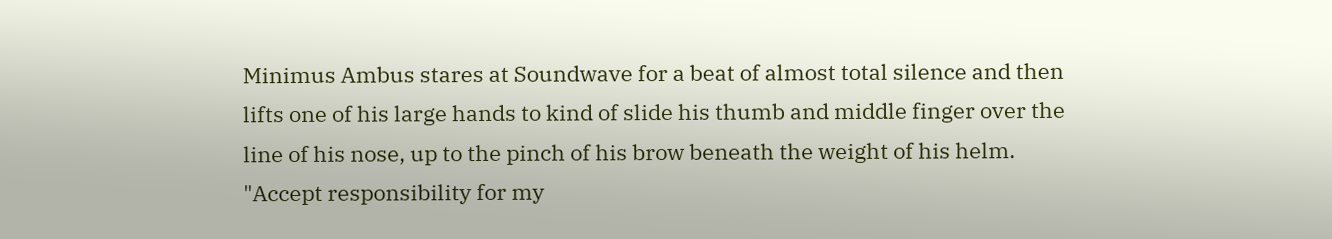Minimus Ambus stares at Soundwave for a beat of almost total silence and then lifts one of his large hands to kind of slide his thumb and middle finger over the line of his nose, up to the pinch of his brow beneath the weight of his helm. "Accept responsibility for my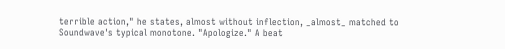terrible action," he states, almost without inflection, _almost_ matched to Soundwave's typical monotone. "Apologize." A beat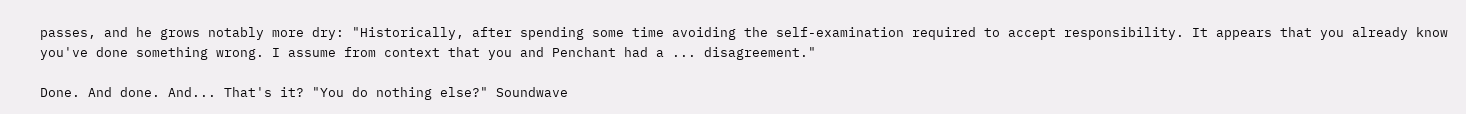passes, and he grows notably more dry: "Historically, after spending some time avoiding the self-examination required to accept responsibility. It appears that you already know you've done something wrong. I assume from context that you and Penchant had a ... disagreement."

Done. And done. And... That's it? "You do nothing else?" Soundwave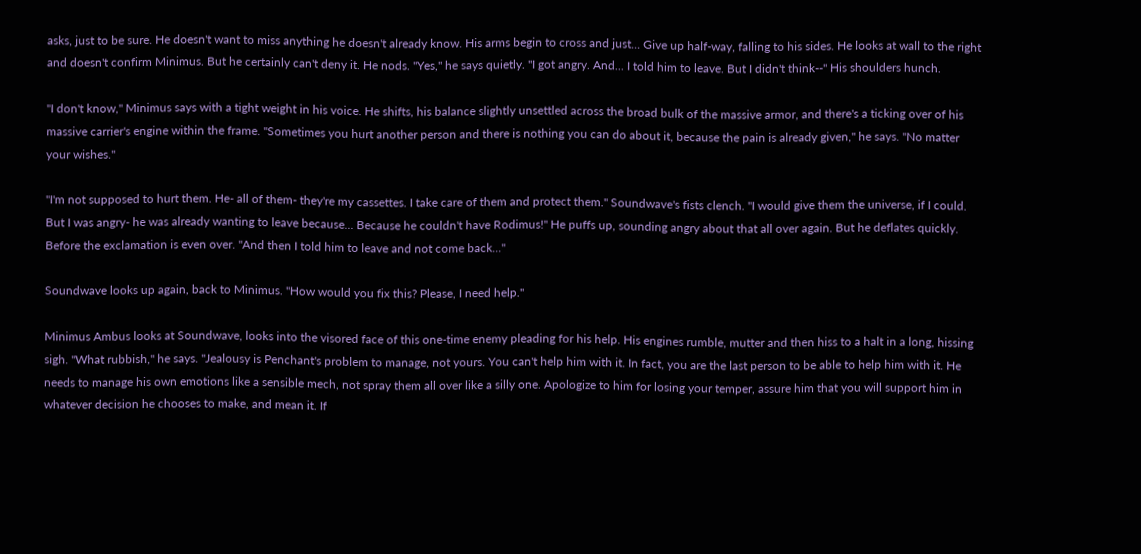asks, just to be sure. He doesn't want to miss anything he doesn't already know. His arms begin to cross and just... Give up half-way, falling to his sides. He looks at wall to the right and doesn't confirm Minimus. But he certainly can't deny it. He nods. "Yes," he says quietly. "I got angry. And... I told him to leave. But I didn't think--" His shoulders hunch.

"I don't know," Minimus says with a tight weight in his voice. He shifts, his balance slightly unsettled across the broad bulk of the massive armor, and there's a ticking over of his massive carrier's engine within the frame. "Sometimes you hurt another person and there is nothing you can do about it, because the pain is already given," he says. "No matter your wishes."

"I'm not supposed to hurt them. He- all of them- they're my cassettes. I take care of them and protect them." Soundwave's fists clench. "I would give them the universe, if I could. But I was angry- he was already wanting to leave because... Because he couldn't have Rodimus!" He puffs up, sounding angry about that all over again. But he deflates quickly. Before the exclamation is even over. "And then I told him to leave and not come back..."

Soundwave looks up again, back to Minimus. "How would you fix this? Please, I need help."

Minimus Ambus looks at Soundwave, looks into the visored face of this one-time enemy pleading for his help. His engines rumble, mutter and then hiss to a halt in a long, hissing sigh. "What rubbish," he says. "Jealousy is Penchant's problem to manage, not yours. You can't help him with it. In fact, you are the last person to be able to help him with it. He needs to manage his own emotions like a sensible mech, not spray them all over like a silly one. Apologize to him for losing your temper, assure him that you will support him in whatever decision he chooses to make, and mean it. If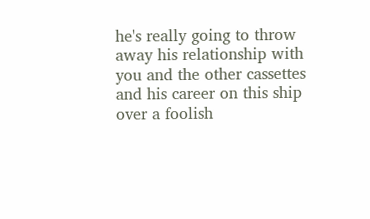he's really going to throw away his relationship with you and the other cassettes and his career on this ship over a foolish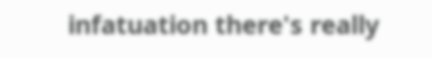infatuation there's really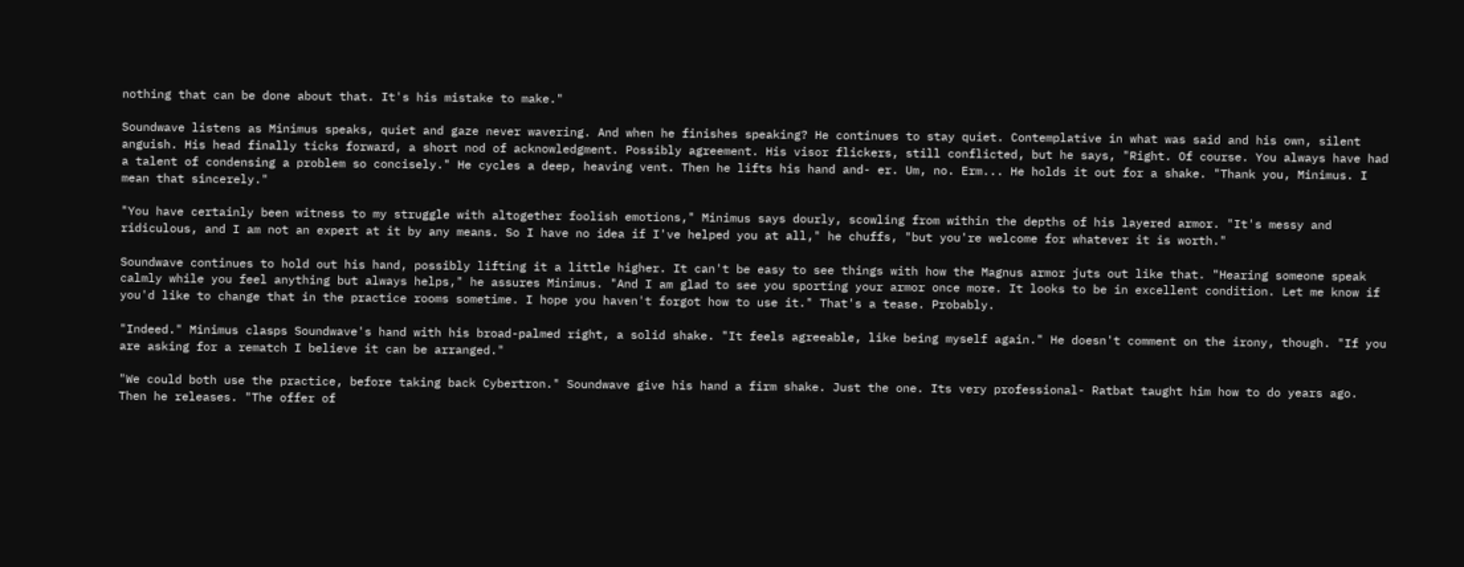nothing that can be done about that. It's his mistake to make."

Soundwave listens as Minimus speaks, quiet and gaze never wavering. And when he finishes speaking? He continues to stay quiet. Contemplative in what was said and his own, silent anguish. His head finally ticks forward, a short nod of acknowledgment. Possibly agreement. His visor flickers, still conflicted, but he says, "Right. Of course. You always have had a talent of condensing a problem so concisely." He cycles a deep, heaving vent. Then he lifts his hand and- er. Um, no. Erm... He holds it out for a shake. "Thank you, Minimus. I mean that sincerely."

"You have certainly been witness to my struggle with altogether foolish emotions," Minimus says dourly, scowling from within the depths of his layered armor. "It's messy and ridiculous, and I am not an expert at it by any means. So I have no idea if I've helped you at all," he chuffs, "but you're welcome for whatever it is worth."

Soundwave continues to hold out his hand, possibly lifting it a little higher. It can't be easy to see things with how the Magnus armor juts out like that. "Hearing someone speak calmly while you feel anything but always helps," he assures Minimus. "And I am glad to see you sporting your armor once more. It looks to be in excellent condition. Let me know if you'd like to change that in the practice rooms sometime. I hope you haven't forgot how to use it." That's a tease. Probably.

"Indeed." Minimus clasps Soundwave's hand with his broad-palmed right, a solid shake. "It feels agreeable, like being myself again." He doesn't comment on the irony, though. "If you are asking for a rematch I believe it can be arranged."

"We could both use the practice, before taking back Cybertron." Soundwave give his hand a firm shake. Just the one. Its very professional- Ratbat taught him how to do years ago. Then he releases. "The offer of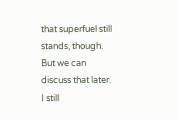that superfuel still stands, though. But we can discuss that later. I still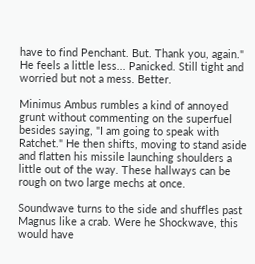have to find Penchant. But. Thank you, again." He feels a little less... Panicked. Still tight and worried but not a mess. Better.

Minimus Ambus rumbles a kind of annoyed grunt without commenting on the superfuel besides saying, "I am going to speak with Ratchet." He then shifts, moving to stand aside and flatten his missile launching shoulders a little out of the way. These hallways can be rough on two large mechs at once.

Soundwave turns to the side and shuffles past Magnus like a crab. Were he Shockwave, this would have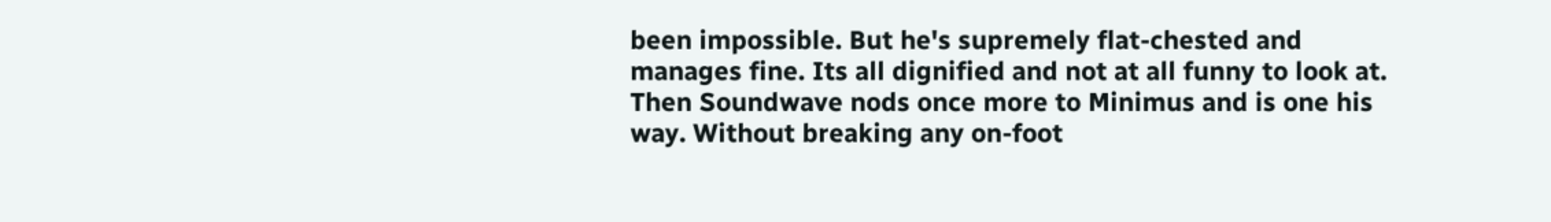been impossible. But he's supremely flat-chested and manages fine. Its all dignified and not at all funny to look at. Then Soundwave nods once more to Minimus and is one his way. Without breaking any on-foot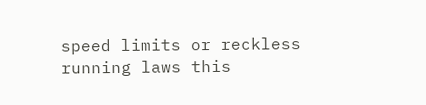speed limits or reckless running laws this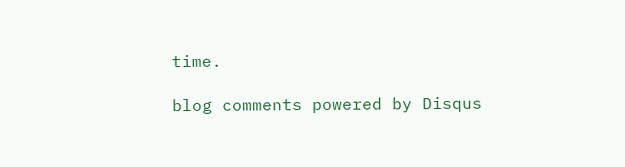time.

blog comments powered by Disqus